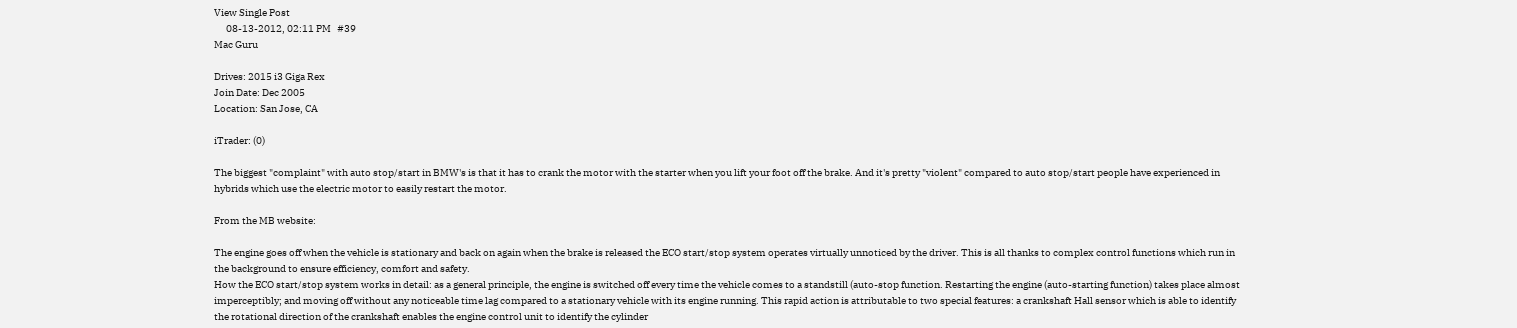View Single Post
      08-13-2012, 02:11 PM   #39
Mac Guru

Drives: 2015 i3 Giga Rex
Join Date: Dec 2005
Location: San Jose, CA

iTrader: (0)

The biggest "complaint" with auto stop/start in BMW's is that it has to crank the motor with the starter when you lift your foot off the brake. And it's pretty "violent" compared to auto stop/start people have experienced in hybrids which use the electric motor to easily restart the motor.

From the MB website:

The engine goes off when the vehicle is stationary and back on again when the brake is released the ECO start/stop system operates virtually unnoticed by the driver. This is all thanks to complex control functions which run in the background to ensure efficiency, comfort and safety.
How the ECO start/stop system works in detail: as a general principle, the engine is switched off every time the vehicle comes to a standstill (auto-stop function. Restarting the engine (auto-starting function) takes place almost imperceptibly; and moving off without any noticeable time lag compared to a stationary vehicle with its engine running. This rapid action is attributable to two special features: a crankshaft Hall sensor which is able to identify the rotational direction of the crankshaft enables the engine control unit to identify the cylinder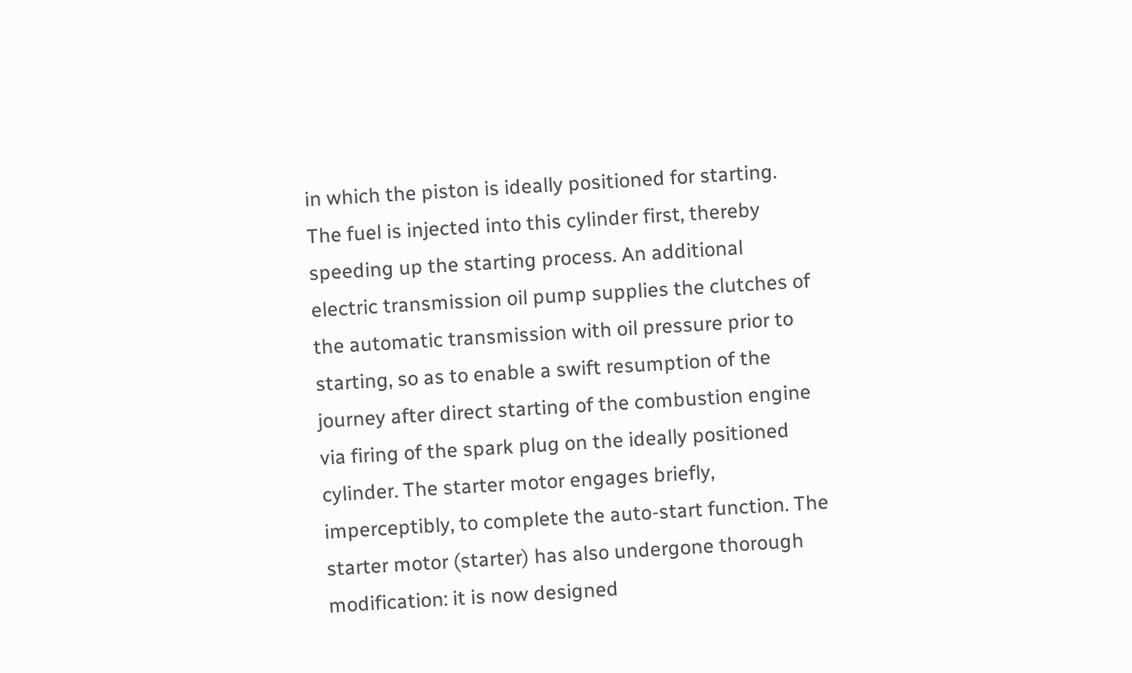in which the piston is ideally positioned for starting. The fuel is injected into this cylinder first, thereby speeding up the starting process. An additional electric transmission oil pump supplies the clutches of the automatic transmission with oil pressure prior to starting, so as to enable a swift resumption of the journey after direct starting of the combustion engine via firing of the spark plug on the ideally positioned cylinder. The starter motor engages briefly, imperceptibly, to complete the auto-start function. The starter motor (starter) has also undergone thorough modification: it is now designed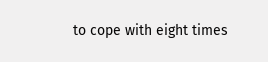to cope with eight times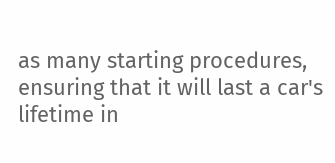as many starting procedures, ensuring that it will last a car's lifetime in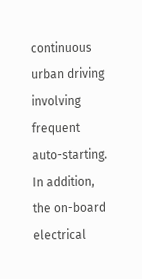continuous urban driving involving frequent auto-starting. In addition, the on-board electrical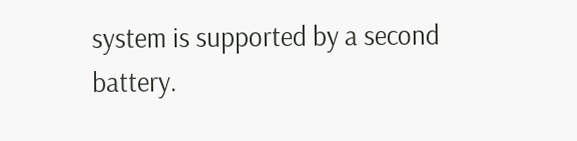system is supported by a second battery.